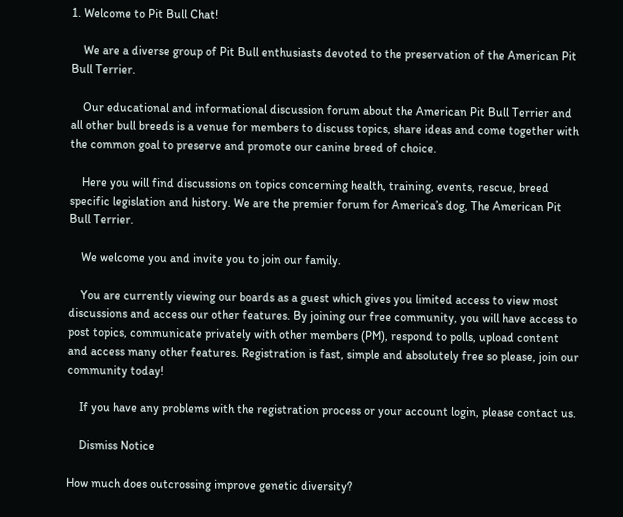1. Welcome to Pit Bull Chat!

    We are a diverse group of Pit Bull enthusiasts devoted to the preservation of the American Pit Bull Terrier.

    Our educational and informational discussion forum about the American Pit Bull Terrier and all other bull breeds is a venue for members to discuss topics, share ideas and come together with the common goal to preserve and promote our canine breed of choice.

    Here you will find discussions on topics concerning health, training, events, rescue, breed specific legislation and history. We are the premier forum for America’s dog, The American Pit Bull Terrier.

    We welcome you and invite you to join our family.

    You are currently viewing our boards as a guest which gives you limited access to view most discussions and access our other features. By joining our free community, you will have access to post topics, communicate privately with other members (PM), respond to polls, upload content and access many other features. Registration is fast, simple and absolutely free so please, join our community today!

    If you have any problems with the registration process or your account login, please contact us.

    Dismiss Notice

How much does outcrossing improve genetic diversity?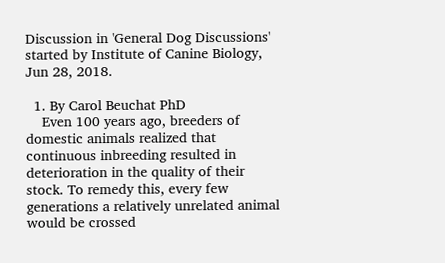Discussion in 'General Dog Discussions' started by Institute of Canine Biology, Jun 28, 2018.

  1. By Carol Beuchat PhD
    Even 100 years ago, breeders of domestic animals realized that continuous inbreeding resulted in deterioration in the quality of their stock. To remedy this, every few generations a relatively unrelated animal would be crossed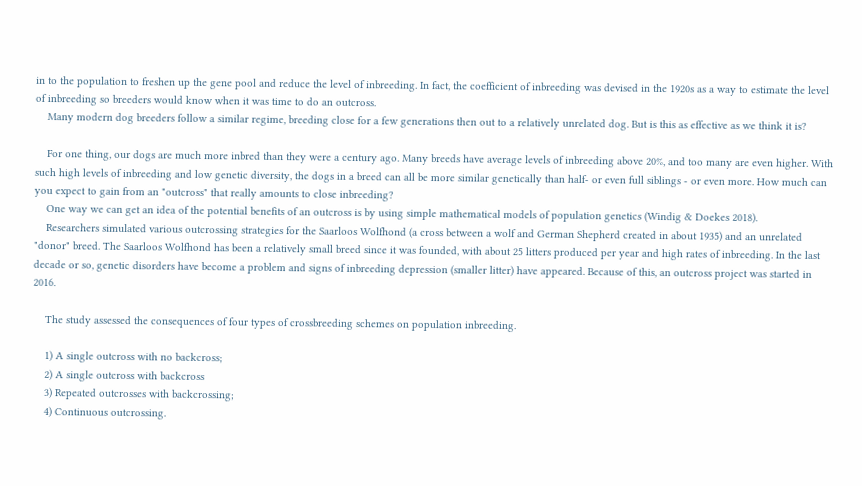in to the population to freshen up the gene pool and reduce the level of inbreeding. In fact, the coefficient of inbreeding was devised in the 1920s as a way to estimate the level of inbreeding so breeders would know when it was time to do an outcross.
    Many modern dog breeders follow a similar regime, breeding close for a few generations then out to a relatively unrelated dog. But is this as effective as we think it is?

    For one thing, our dogs are much more inbred than they were a century ago. Many breeds have average levels of inbreeding above 20%, and too many are even higher. With such high levels of inbreeding and low genetic diversity, the dogs in a breed can all be more similar genetically than half- or even full siblings - or even more. How much can you expect to gain from an "outcross" that really amounts to close inbreeding?
    One way we can get an idea of the potential benefits of an outcross is by using simple mathematical models of population genetics (Windig & Doekes 2018).
    Researchers simulated various outcrossing strategies for the Saarloos Wolfhond (a cross between a wolf and German Shepherd created in about 1935) and an unrelated "donor" breed. The Saarloos Wolfhond has been a relatively small breed since it was founded, with about 25 litters produced per year and high rates of inbreeding. In the last decade or so, genetic disorders have become a problem and signs of inbreeding depression (smaller litter) have appeared. Because of this, an outcross project was started in 2016.

    The study assessed the consequences of four types of crossbreeding schemes on population inbreeding.

    1) A single outcross with no backcross;
    2) A single outcross with backcross
    3) Repeated outcrosses with backcrossing;
    4) Continuous outcrossing.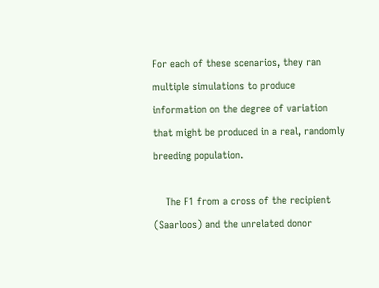For each of these scenarios, they ran multiple simulations to produce information on the degree of variation that might be produced in a real, randomly breeding population.

    The F1 from a cross of the recipient (Saarloos) and the unrelated donor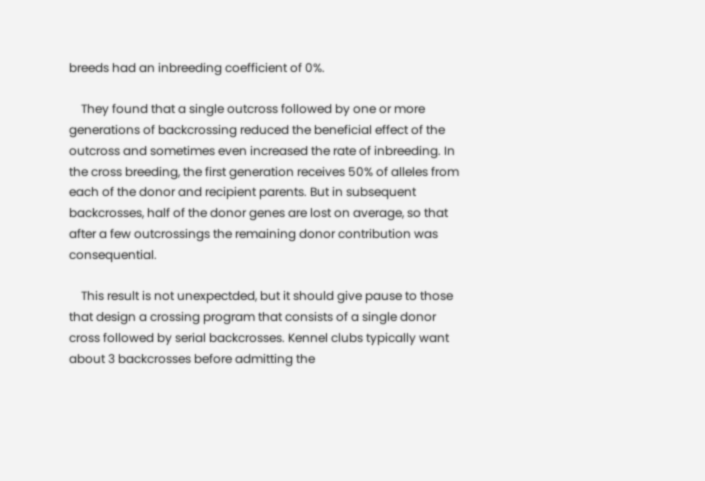breeds had an inbreeding coefficient of 0%.

    They found that a single outcross followed by one or more generations of backcrossing reduced the beneficial effect of the outcross and sometimes even increased the rate of inbreeding. In the cross breeding, the first generation receives 50% of alleles from each of the donor and recipient parents. But in subsequent backcrosses, half of the donor genes are lost on average, so that after a few outcrossings the remaining donor contribution was consequential.

    This result is not unexpectded, but it should give pause to those that design a crossing program that consists of a single donor cross followed by serial backcrosses. Kennel clubs typically want about 3 backcrosses before admitting the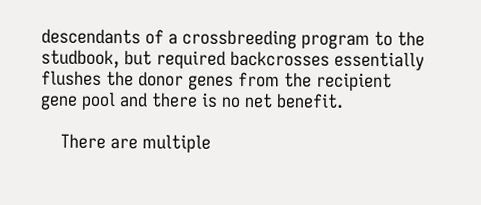descendants of a crossbreeding program to the studbook, but required backcrosses essentially flushes the donor genes from the recipient gene pool and there is no net benefit.

    There are multiple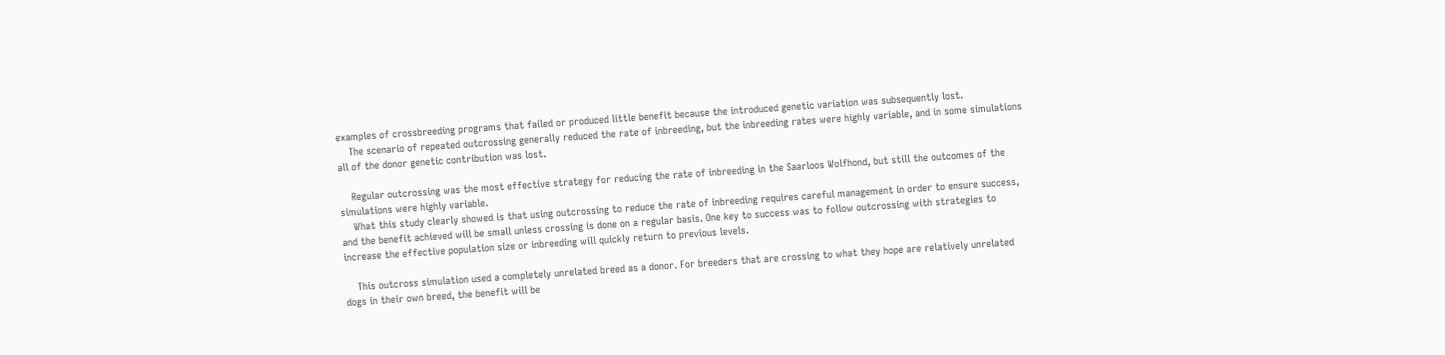examples of crossbreeding programs that failed or produced little benefit because the introduced genetic variation was subsequently lost.
    The scenario of repeated outcrossing generally reduced the rate of inbreeding, but the inbreeding rates were highly variable, and in some simulations all of the donor genetic contribution was lost.

    Regular outcrossing was the most effective strategy for reducing the rate of inbreeding in the Saarloos Wolfhond, but still the outcomes of the simulations were highly variable.
    What this study clearly showed is that using outcrossing to reduce the rate of inbreeding requires careful management in order to ensure success, and the benefit achieved will be small unless crossing is done on a regular basis. One key to success was to follow outcrossing with strategies to increase the effective population size or inbreeding will quickly return to previous levels.

    This outcross simulation used a completely unrelated breed as a donor. For breeders that are crossing to what they hope are relatively unrelated dogs in their own breed, the benefit will be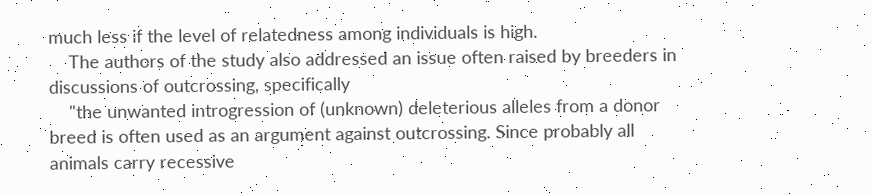much less if the level of relatedness among individuals is high.
    The authors of the study also addressed an issue often raised by breeders in discussions of outcrossing, specifically
    "the unwanted introgression of (unknown) deleterious alleles from a donor breed is often used as an argument against outcrossing. Since probably all animals carry recessive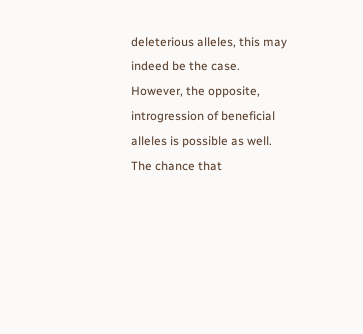deleterious alleles, this may indeed be the case. However, the opposite, introgression of beneficial alleles is possible as well. The chance that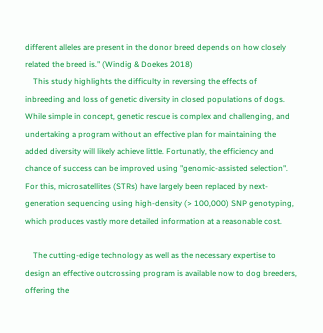different alleles are present in the donor breed depends on how closely related the breed is." (Windig & Doekes 2018)
    This study highlights the difficulty in reversing the effects of inbreeding and loss of genetic diversity in closed populations of dogs. While simple in concept, genetic rescue is complex and challenging, and undertaking a program without an effective plan for maintaining the added diversity will likely achieve little. Fortunatly, the efficiency and chance of success can be improved using "genomic-assisted selection". For this, microsatellites (STRs) have largely been replaced by next-generation sequencing using high-density (> 100,000) SNP genotyping, which produces vastly more detailed information at a reasonable cost.

    The cutting-edige technology as well as the necessary expertise to design an effective outcrossing program is available now to dog breeders, offering the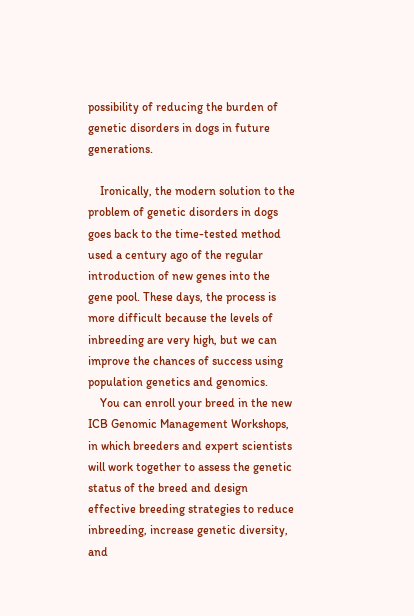possibility of reducing the burden of genetic disorders in dogs in future generations.

    Ironically, the modern solution to the problem of genetic disorders in dogs goes back to the time-tested method used a century ago of the regular introduction of new genes into the gene pool. These days, the process is more difficult because the levels of inbreeding are very high, but we can improve the chances of success using population genetics and genomics.
    You can enroll your breed in the new ICB Genomic Management Workshops, in which breeders and expert scientists will work together to assess the genetic status of the breed and design effective breeding strategies to reduce inbreeding, increase genetic diversity, and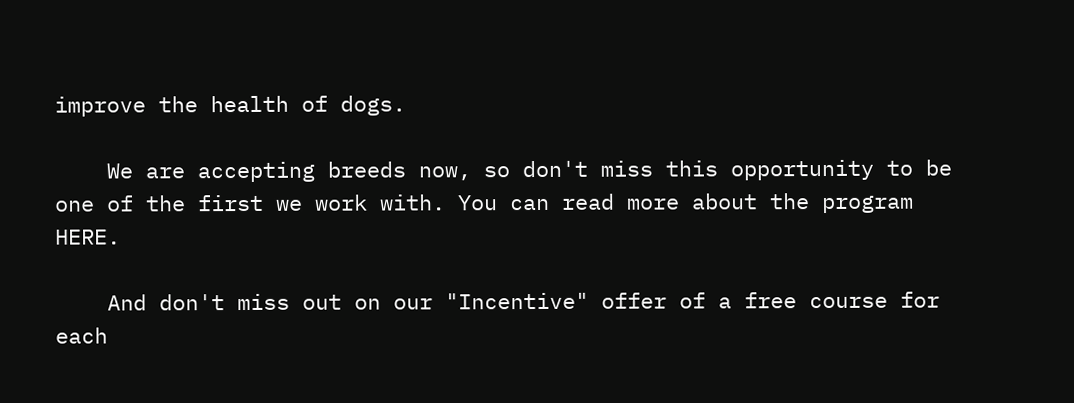improve the health of dogs.

    We are accepting breeds now, so don't miss this opportunity to be one of the first we work with. You can read more about the program HERE.

    And don't miss out on our "Incentive" offer of a free course for each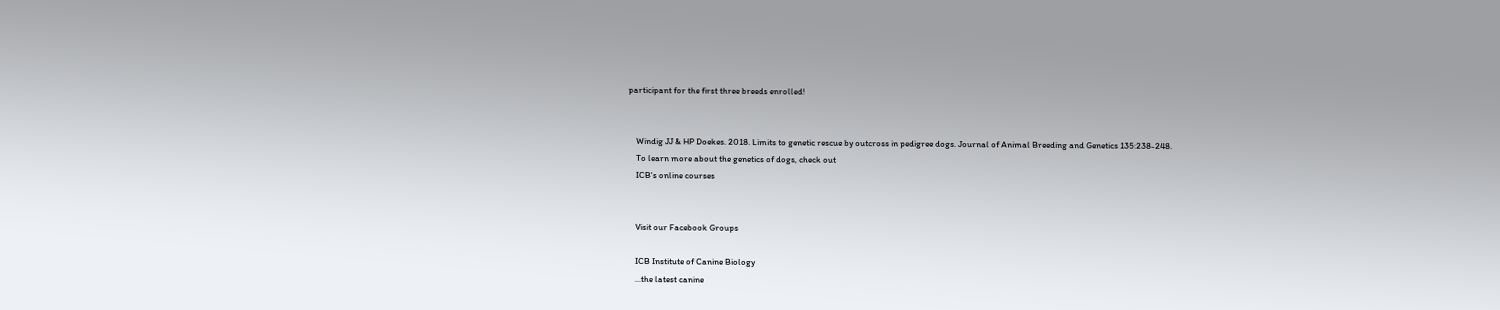participant for the first three breeds enrolled!


    Windig JJ & HP Doekes. 2018. Limits to genetic rescue by outcross in pedigree dogs. Journal of Animal Breeding and Genetics 135:238-248.
    To learn more about the genetics of dogs, check out
    ICB's online courses


    Visit our Facebook Groups

    ICB Institute of Canine Biology
    ...the latest canine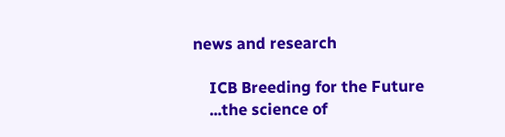news and research

    ICB Breeding for the Future
    ...the science of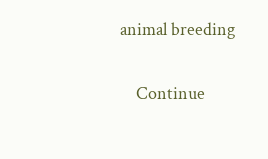animal breeding

    Continue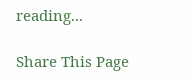reading...

Share This Page